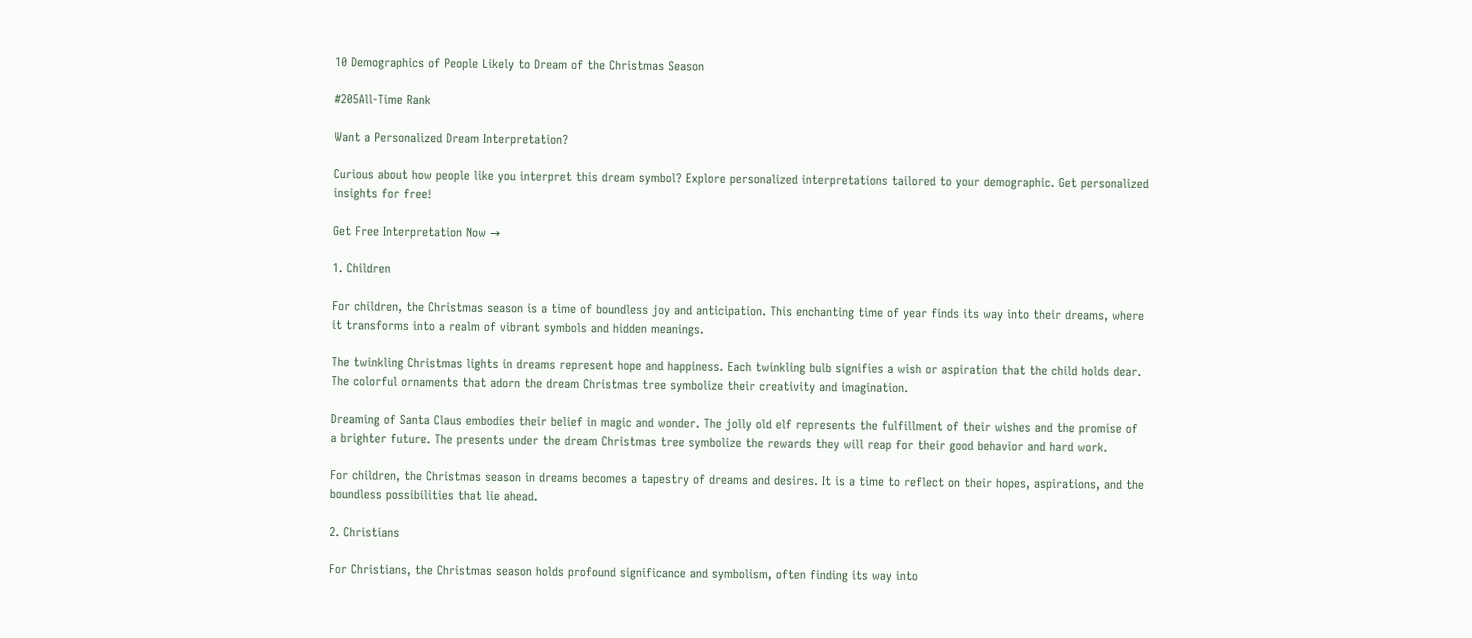10 Demographics of People Likely to Dream of the Christmas Season

#205All-Time Rank

Want a Personalized Dream Interpretation?

Curious about how people like you interpret this dream symbol? Explore personalized interpretations tailored to your demographic. Get personalized insights for free!

Get Free Interpretation Now →

1. Children

For children, the Christmas season is a time of boundless joy and anticipation. This enchanting time of year finds its way into their dreams, where it transforms into a realm of vibrant symbols and hidden meanings.

The twinkling Christmas lights in dreams represent hope and happiness. Each twinkling bulb signifies a wish or aspiration that the child holds dear. The colorful ornaments that adorn the dream Christmas tree symbolize their creativity and imagination.

Dreaming of Santa Claus embodies their belief in magic and wonder. The jolly old elf represents the fulfillment of their wishes and the promise of a brighter future. The presents under the dream Christmas tree symbolize the rewards they will reap for their good behavior and hard work.

For children, the Christmas season in dreams becomes a tapestry of dreams and desires. It is a time to reflect on their hopes, aspirations, and the boundless possibilities that lie ahead.

2. Christians

For Christians, the Christmas season holds profound significance and symbolism, often finding its way into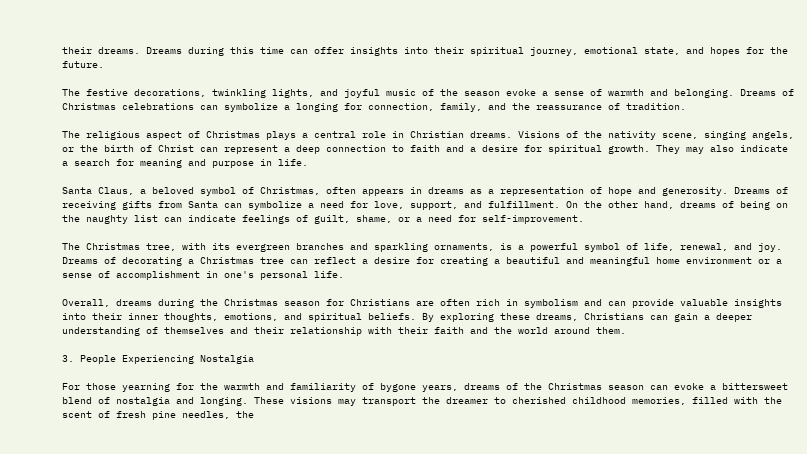their dreams. Dreams during this time can offer insights into their spiritual journey, emotional state, and hopes for the future.

The festive decorations, twinkling lights, and joyful music of the season evoke a sense of warmth and belonging. Dreams of Christmas celebrations can symbolize a longing for connection, family, and the reassurance of tradition.

The religious aspect of Christmas plays a central role in Christian dreams. Visions of the nativity scene, singing angels, or the birth of Christ can represent a deep connection to faith and a desire for spiritual growth. They may also indicate a search for meaning and purpose in life.

Santa Claus, a beloved symbol of Christmas, often appears in dreams as a representation of hope and generosity. Dreams of receiving gifts from Santa can symbolize a need for love, support, and fulfillment. On the other hand, dreams of being on the naughty list can indicate feelings of guilt, shame, or a need for self-improvement.

The Christmas tree, with its evergreen branches and sparkling ornaments, is a powerful symbol of life, renewal, and joy. Dreams of decorating a Christmas tree can reflect a desire for creating a beautiful and meaningful home environment or a sense of accomplishment in one's personal life.

Overall, dreams during the Christmas season for Christians are often rich in symbolism and can provide valuable insights into their inner thoughts, emotions, and spiritual beliefs. By exploring these dreams, Christians can gain a deeper understanding of themselves and their relationship with their faith and the world around them.

3. People Experiencing Nostalgia

For those yearning for the warmth and familiarity of bygone years, dreams of the Christmas season can evoke a bittersweet blend of nostalgia and longing. These visions may transport the dreamer to cherished childhood memories, filled with the scent of fresh pine needles, the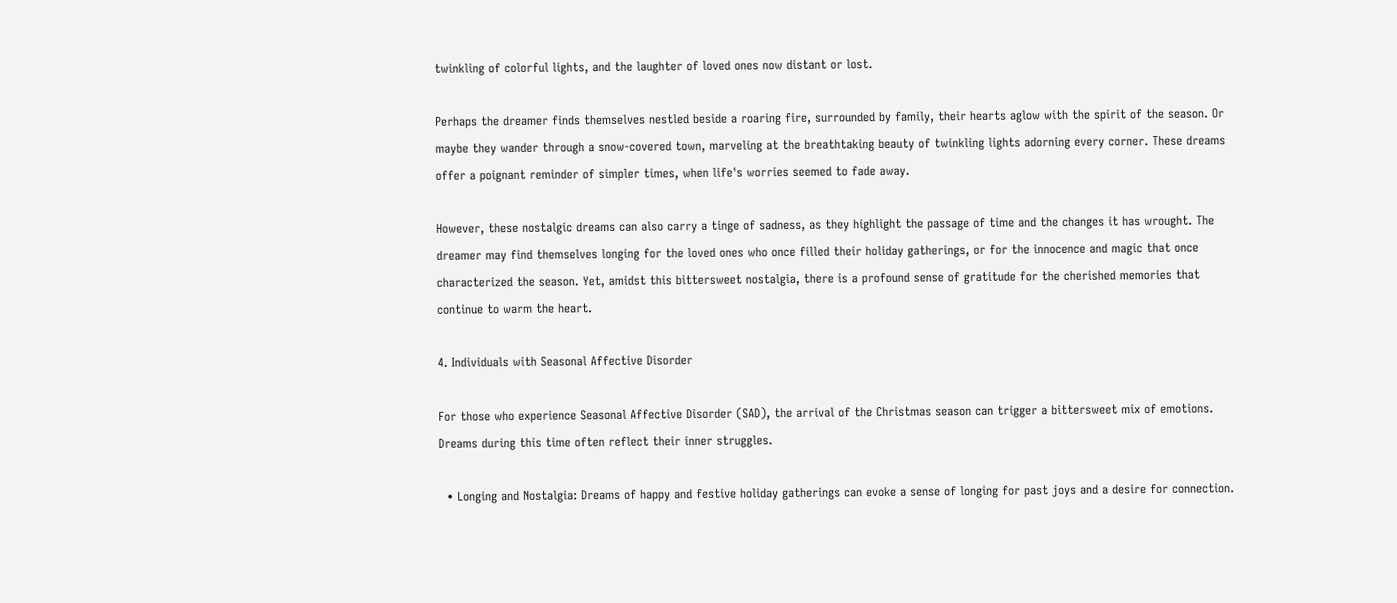twinkling of colorful lights, and the laughter of loved ones now distant or lost.

Perhaps the dreamer finds themselves nestled beside a roaring fire, surrounded by family, their hearts aglow with the spirit of the season. Or maybe they wander through a snow-covered town, marveling at the breathtaking beauty of twinkling lights adorning every corner. These dreams offer a poignant reminder of simpler times, when life's worries seemed to fade away.

However, these nostalgic dreams can also carry a tinge of sadness, as they highlight the passage of time and the changes it has wrought. The dreamer may find themselves longing for the loved ones who once filled their holiday gatherings, or for the innocence and magic that once characterized the season. Yet, amidst this bittersweet nostalgia, there is a profound sense of gratitude for the cherished memories that continue to warm the heart.

4. Individuals with Seasonal Affective Disorder

For those who experience Seasonal Affective Disorder (SAD), the arrival of the Christmas season can trigger a bittersweet mix of emotions. Dreams during this time often reflect their inner struggles.

  • Longing and Nostalgia: Dreams of happy and festive holiday gatherings can evoke a sense of longing for past joys and a desire for connection.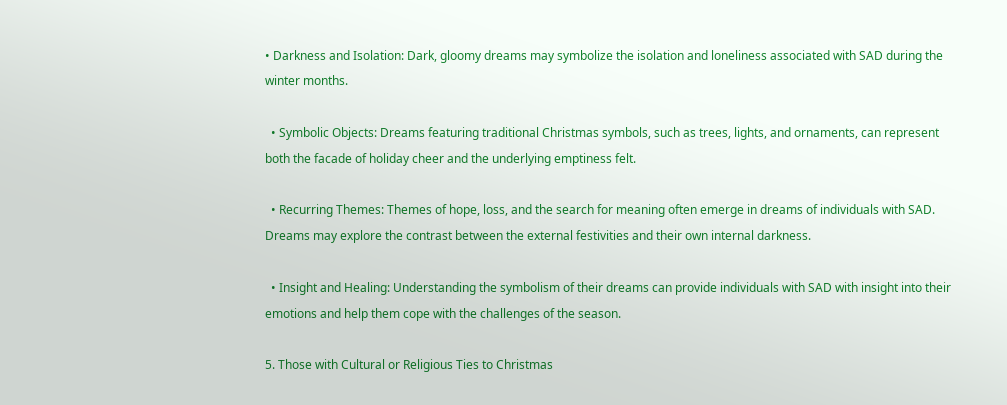• Darkness and Isolation: Dark, gloomy dreams may symbolize the isolation and loneliness associated with SAD during the winter months.

  • Symbolic Objects: Dreams featuring traditional Christmas symbols, such as trees, lights, and ornaments, can represent both the facade of holiday cheer and the underlying emptiness felt.

  • Recurring Themes: Themes of hope, loss, and the search for meaning often emerge in dreams of individuals with SAD. Dreams may explore the contrast between the external festivities and their own internal darkness.

  • Insight and Healing: Understanding the symbolism of their dreams can provide individuals with SAD with insight into their emotions and help them cope with the challenges of the season.

5. Those with Cultural or Religious Ties to Christmas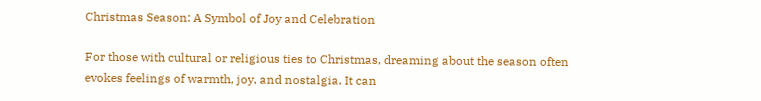Christmas Season: A Symbol of Joy and Celebration

For those with cultural or religious ties to Christmas, dreaming about the season often evokes feelings of warmth, joy, and nostalgia. It can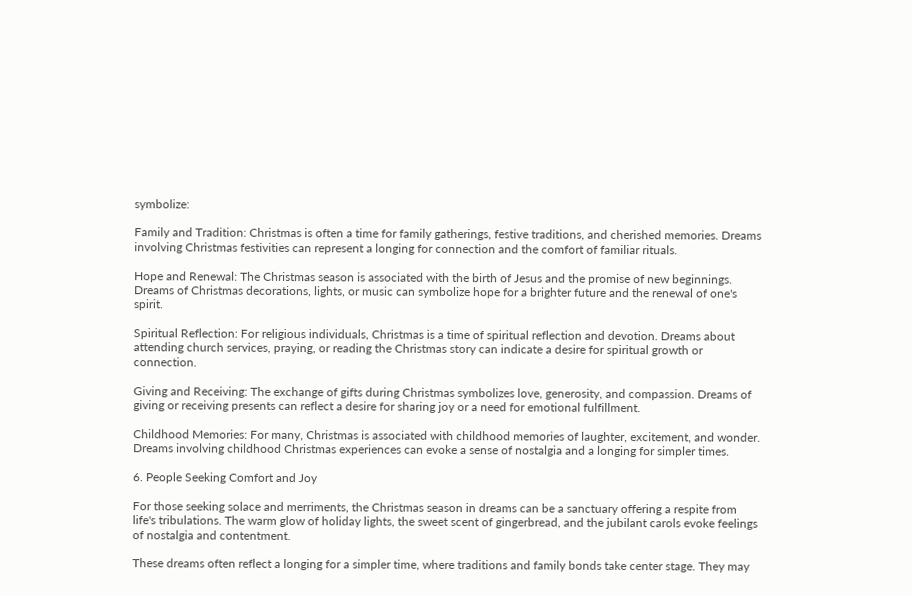symbolize:

Family and Tradition: Christmas is often a time for family gatherings, festive traditions, and cherished memories. Dreams involving Christmas festivities can represent a longing for connection and the comfort of familiar rituals.

Hope and Renewal: The Christmas season is associated with the birth of Jesus and the promise of new beginnings. Dreams of Christmas decorations, lights, or music can symbolize hope for a brighter future and the renewal of one's spirit.

Spiritual Reflection: For religious individuals, Christmas is a time of spiritual reflection and devotion. Dreams about attending church services, praying, or reading the Christmas story can indicate a desire for spiritual growth or connection.

Giving and Receiving: The exchange of gifts during Christmas symbolizes love, generosity, and compassion. Dreams of giving or receiving presents can reflect a desire for sharing joy or a need for emotional fulfillment.

Childhood Memories: For many, Christmas is associated with childhood memories of laughter, excitement, and wonder. Dreams involving childhood Christmas experiences can evoke a sense of nostalgia and a longing for simpler times.

6. People Seeking Comfort and Joy

For those seeking solace and merriments, the Christmas season in dreams can be a sanctuary offering a respite from life's tribulations. The warm glow of holiday lights, the sweet scent of gingerbread, and the jubilant carols evoke feelings of nostalgia and contentment.

These dreams often reflect a longing for a simpler time, where traditions and family bonds take center stage. They may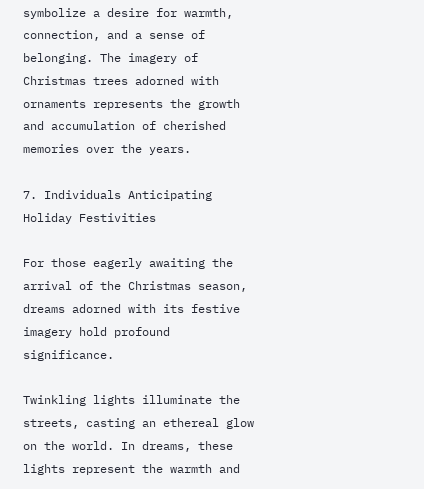symbolize a desire for warmth, connection, and a sense of belonging. The imagery of Christmas trees adorned with ornaments represents the growth and accumulation of cherished memories over the years.

7. Individuals Anticipating Holiday Festivities

For those eagerly awaiting the arrival of the Christmas season, dreams adorned with its festive imagery hold profound significance.

Twinkling lights illuminate the streets, casting an ethereal glow on the world. In dreams, these lights represent the warmth and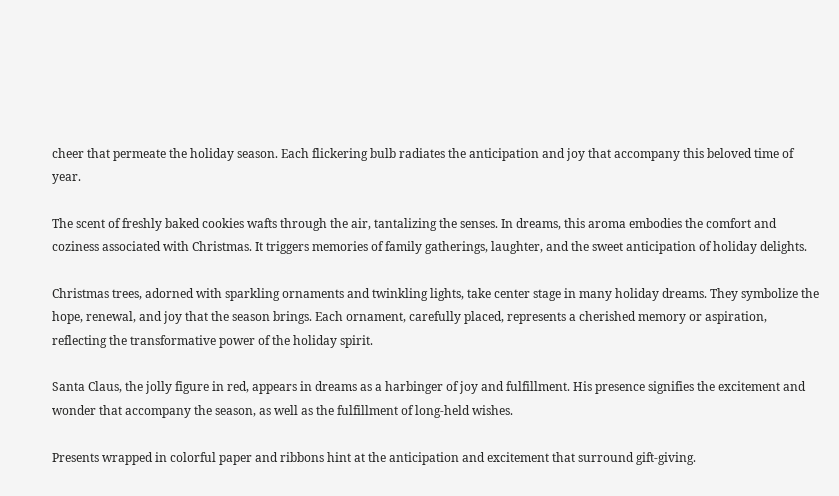cheer that permeate the holiday season. Each flickering bulb radiates the anticipation and joy that accompany this beloved time of year.

The scent of freshly baked cookies wafts through the air, tantalizing the senses. In dreams, this aroma embodies the comfort and coziness associated with Christmas. It triggers memories of family gatherings, laughter, and the sweet anticipation of holiday delights.

Christmas trees, adorned with sparkling ornaments and twinkling lights, take center stage in many holiday dreams. They symbolize the hope, renewal, and joy that the season brings. Each ornament, carefully placed, represents a cherished memory or aspiration, reflecting the transformative power of the holiday spirit.

Santa Claus, the jolly figure in red, appears in dreams as a harbinger of joy and fulfillment. His presence signifies the excitement and wonder that accompany the season, as well as the fulfillment of long-held wishes.

Presents wrapped in colorful paper and ribbons hint at the anticipation and excitement that surround gift-giving.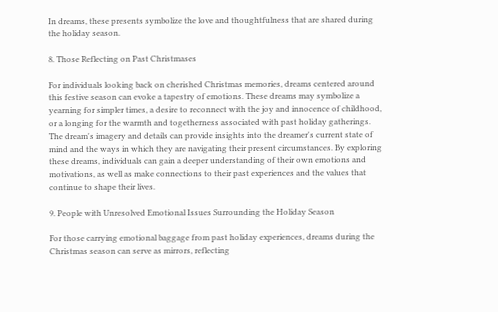In dreams, these presents symbolize the love and thoughtfulness that are shared during the holiday season.

8. Those Reflecting on Past Christmases

For individuals looking back on cherished Christmas memories, dreams centered around this festive season can evoke a tapestry of emotions. These dreams may symbolize a yearning for simpler times, a desire to reconnect with the joy and innocence of childhood, or a longing for the warmth and togetherness associated with past holiday gatherings. The dream's imagery and details can provide insights into the dreamer's current state of mind and the ways in which they are navigating their present circumstances. By exploring these dreams, individuals can gain a deeper understanding of their own emotions and motivations, as well as make connections to their past experiences and the values that continue to shape their lives.

9. People with Unresolved Emotional Issues Surrounding the Holiday Season

For those carrying emotional baggage from past holiday experiences, dreams during the Christmas season can serve as mirrors, reflecting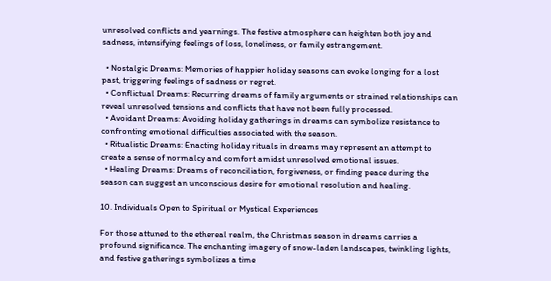unresolved conflicts and yearnings. The festive atmosphere can heighten both joy and sadness, intensifying feelings of loss, loneliness, or family estrangement.

  • Nostalgic Dreams: Memories of happier holiday seasons can evoke longing for a lost past, triggering feelings of sadness or regret.
  • Conflictual Dreams: Recurring dreams of family arguments or strained relationships can reveal unresolved tensions and conflicts that have not been fully processed.
  • Avoidant Dreams: Avoiding holiday gatherings in dreams can symbolize resistance to confronting emotional difficulties associated with the season.
  • Ritualistic Dreams: Enacting holiday rituals in dreams may represent an attempt to create a sense of normalcy and comfort amidst unresolved emotional issues.
  • Healing Dreams: Dreams of reconciliation, forgiveness, or finding peace during the season can suggest an unconscious desire for emotional resolution and healing.

10. Individuals Open to Spiritual or Mystical Experiences

For those attuned to the ethereal realm, the Christmas season in dreams carries a profound significance. The enchanting imagery of snow-laden landscapes, twinkling lights, and festive gatherings symbolizes a time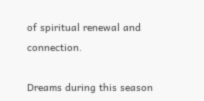of spiritual renewal and connection.

Dreams during this season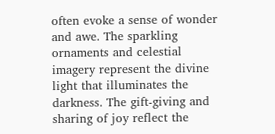often evoke a sense of wonder and awe. The sparkling ornaments and celestial imagery represent the divine light that illuminates the darkness. The gift-giving and sharing of joy reflect the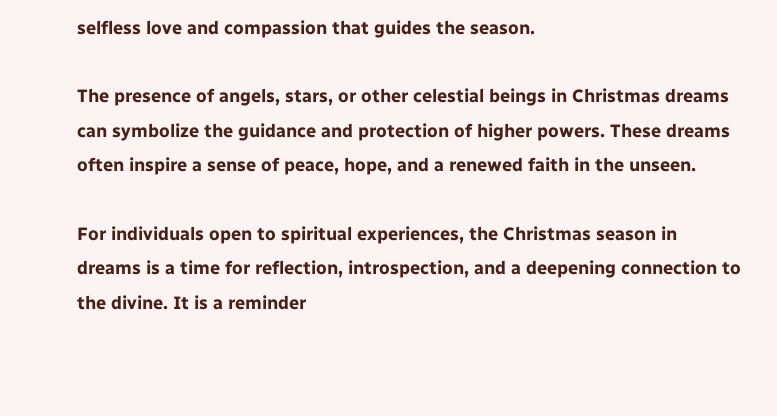selfless love and compassion that guides the season.

The presence of angels, stars, or other celestial beings in Christmas dreams can symbolize the guidance and protection of higher powers. These dreams often inspire a sense of peace, hope, and a renewed faith in the unseen.

For individuals open to spiritual experiences, the Christmas season in dreams is a time for reflection, introspection, and a deepening connection to the divine. It is a reminder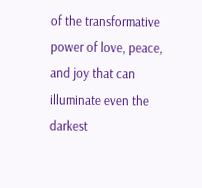of the transformative power of love, peace, and joy that can illuminate even the darkest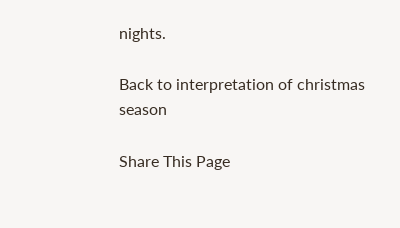nights.

Back to interpretation of christmas season

Share This Page